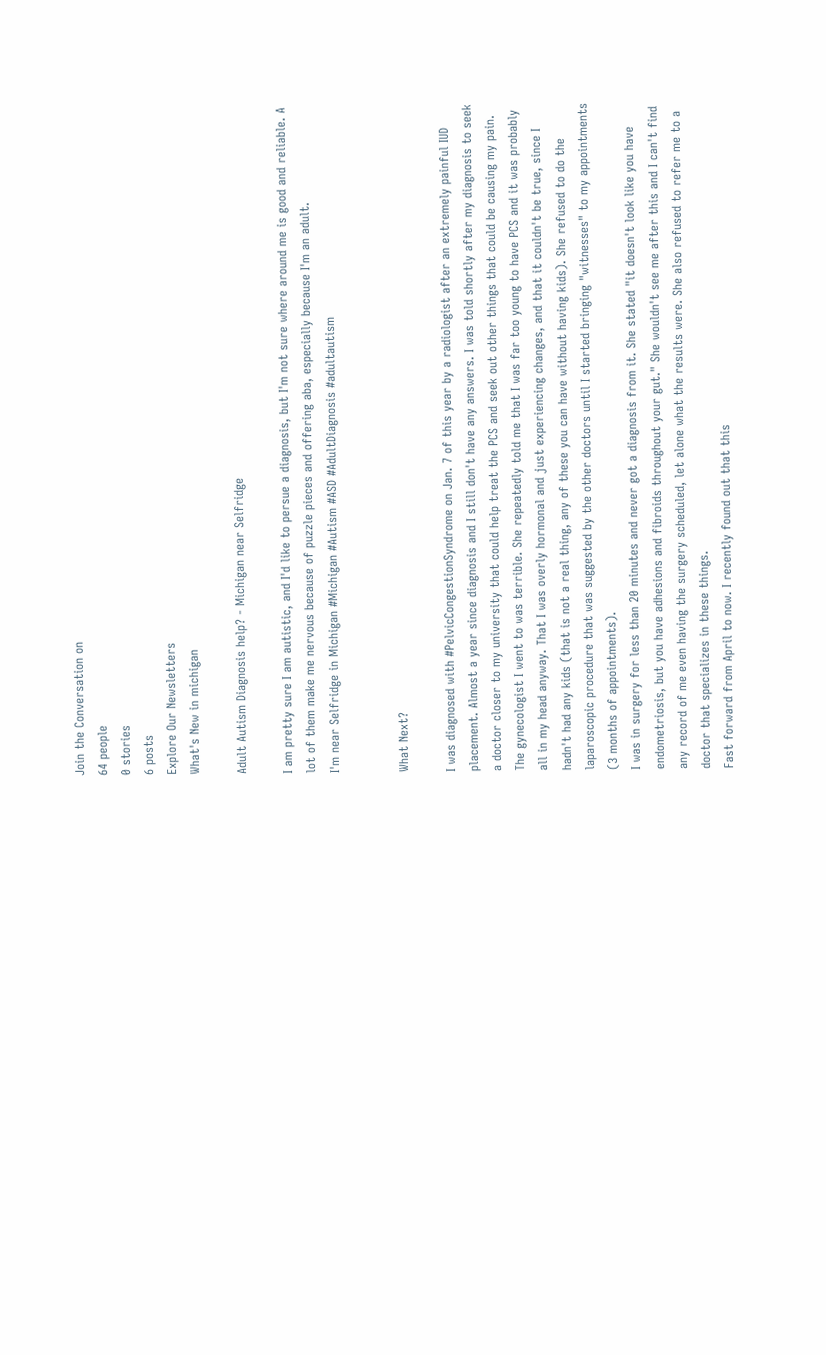Join the Conversation on
64 people
0 stories
6 posts
Explore Our Newsletters
What's New in michigan

Adult Autism Diagnosis help? - Michigan near Selfridge

I am pretty sure I am autistic, and I'd like to persue a diagnosis, but I'm not sure where around me is good and reliable. A lot of them make me nervous because of puzzle pieces and offering aba, especially because I'm an adult.
I'm near Selfridge in Michigan #Michigan #Autism #ASD #AdultDiagnosis #adultautism


What Next?

I was diagnosed with #PelvicCongestionSyndrome on Jan. 7 of this year by a radiologist after an extremely painful IUD placement. Almost a year since diagnosis and I still don't have any answers. I was told shortly after my diagnosis to seek a doctor closer to my university that could help treat the PCS and seek out other things that could be causing my pain. The gynecologist I went to was terrible. She repeatedly told me that I was far too young to have PCS and it was probably all in my head anyway. That I was overly hormonal and just experiencing changes, and that it couldn't be true, since I hadn't had any kids (that is not a real thing, any of these you can have without having kids). She refused to do the laparoscopic procedure that was suggested by the other doctors until I started bringing "witnesses" to my appointments (3 months of appointments).
I was in surgery for less than 20 minutes and never got a diagnosis from it. She stated "it doesn't look like you have endometriosis, but you have adhesions and fibroids throughout your gut." She wouldn't see me after this and I can't find any record of me even having the surgery scheduled, let alone what the results were. She also refused to refer me to a doctor that specializes in these things.
Fast forward from April to now. I recently found out that this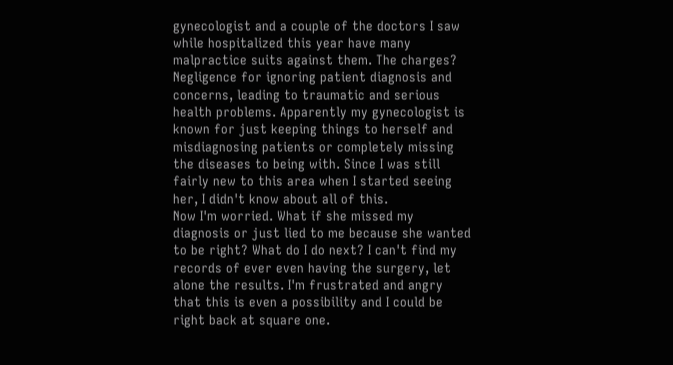gynecologist and a couple of the doctors I saw while hospitalized this year have many malpractice suits against them. The charges? Negligence for ignoring patient diagnosis and concerns, leading to traumatic and serious health problems. Apparently my gynecologist is known for just keeping things to herself and misdiagnosing patients or completely missing the diseases to being with. Since I was still fairly new to this area when I started seeing her, I didn't know about all of this.
Now I'm worried. What if she missed my diagnosis or just lied to me because she wanted to be right? What do I do next? I can't find my records of ever even having the surgery, let alone the results. I'm frustrated and angry that this is even a possibility and I could be right back at square one.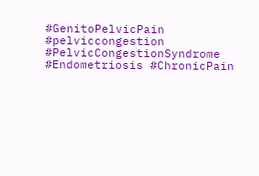#GenitoPelvicPain #pelviccongestion #PelvicCongestionSyndrome #Endometriosis #ChronicPain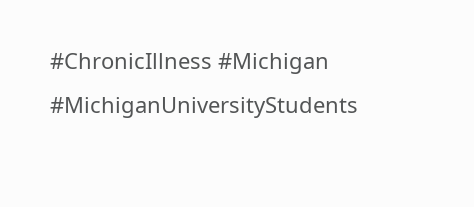#ChronicIllness #Michigan #MichiganUniversityStudents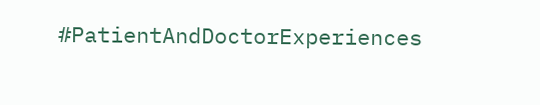#PatientAndDoctorExperiences